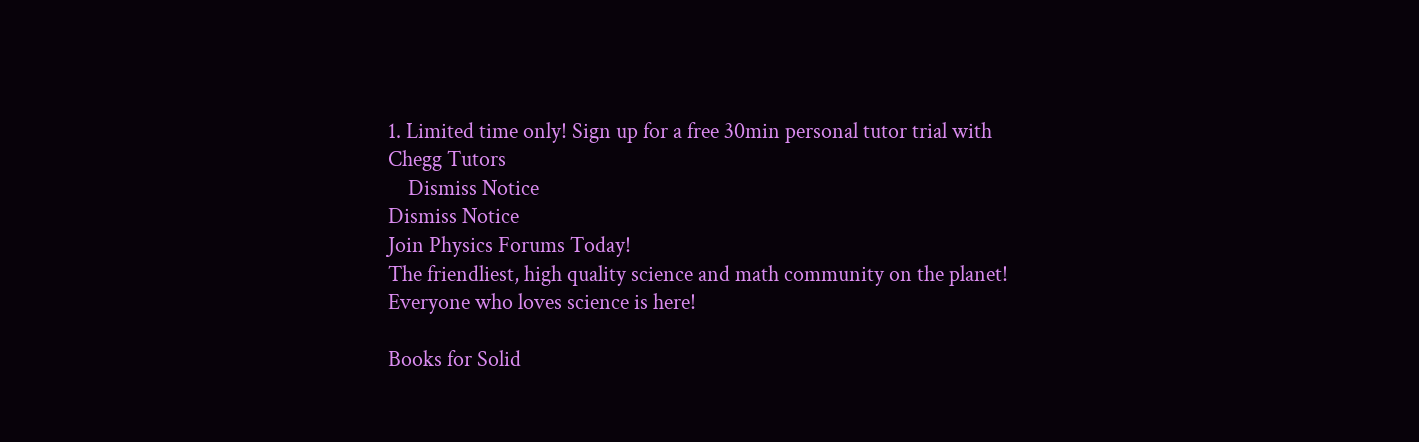1. Limited time only! Sign up for a free 30min personal tutor trial with Chegg Tutors
    Dismiss Notice
Dismiss Notice
Join Physics Forums Today!
The friendliest, high quality science and math community on the planet! Everyone who loves science is here!

Books for Solid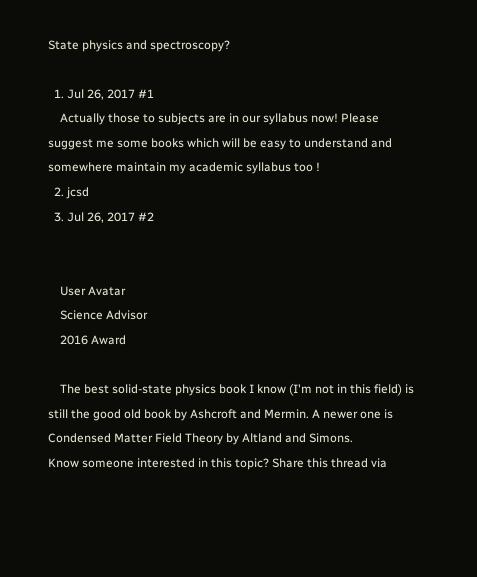State physics and spectroscopy?

  1. Jul 26, 2017 #1
    Actually those to subjects are in our syllabus now! Please suggest me some books which will be easy to understand and somewhere maintain my academic syllabus too !
  2. jcsd
  3. Jul 26, 2017 #2


    User Avatar
    Science Advisor
    2016 Award

    The best solid-state physics book I know (I'm not in this field) is still the good old book by Ashcroft and Mermin. A newer one is Condensed Matter Field Theory by Altland and Simons.
Know someone interested in this topic? Share this thread via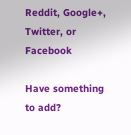Reddit, Google+, Twitter, or Facebook

Have something to add?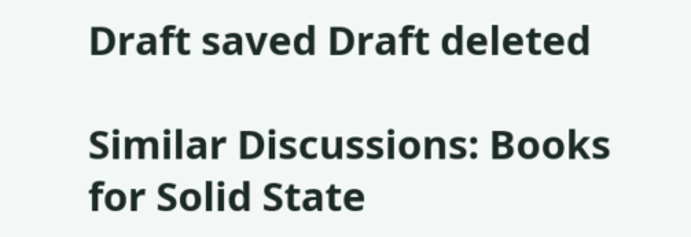Draft saved Draft deleted

Similar Discussions: Books for Solid State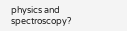physics and spectroscopy?